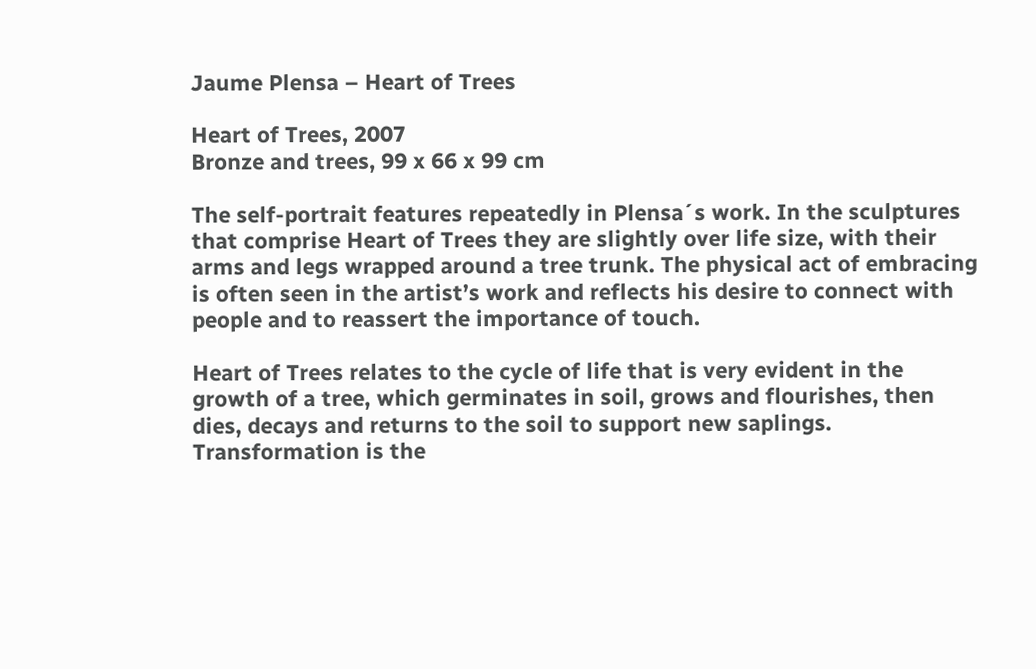Jaume Plensa – Heart of Trees

Heart of Trees, 2007
Bronze and trees, 99 x 66 x 99 cm

The self-portrait features repeatedly in Plensa´s work. In the sculptures that comprise Heart of Trees they are slightly over life size, with their arms and legs wrapped around a tree trunk. The physical act of embracing is often seen in the artist’s work and reflects his desire to connect with people and to reassert the importance of touch.

Heart of Trees relates to the cycle of life that is very evident in the growth of a tree, which germinates in soil, grows and flourishes, then dies, decays and returns to the soil to support new saplings. Transformation is the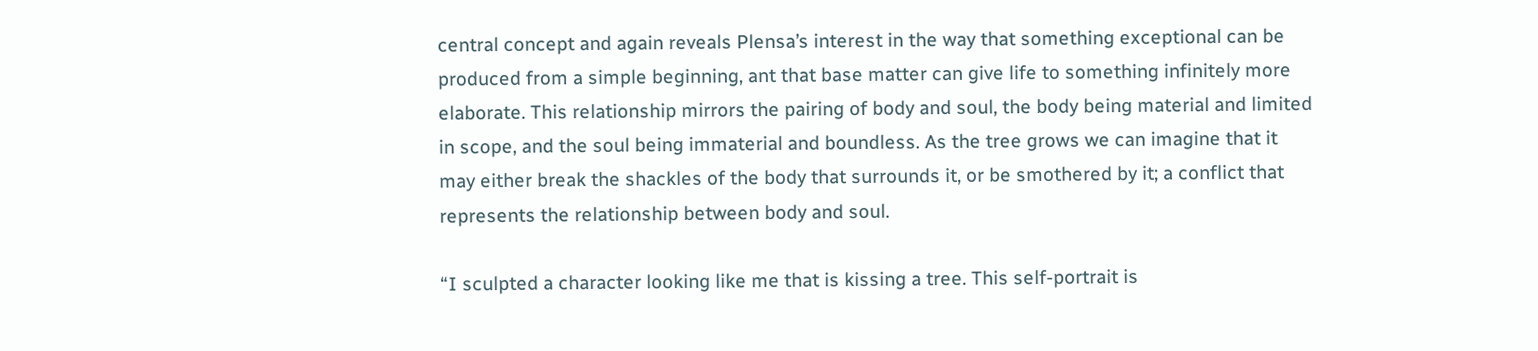central concept and again reveals Plensa’s interest in the way that something exceptional can be produced from a simple beginning, ant that base matter can give life to something infinitely more elaborate. This relationship mirrors the pairing of body and soul, the body being material and limited in scope, and the soul being immaterial and boundless. As the tree grows we can imagine that it may either break the shackles of the body that surrounds it, or be smothered by it; a conflict that represents the relationship between body and soul.

“I sculpted a character looking like me that is kissing a tree. This self-portrait is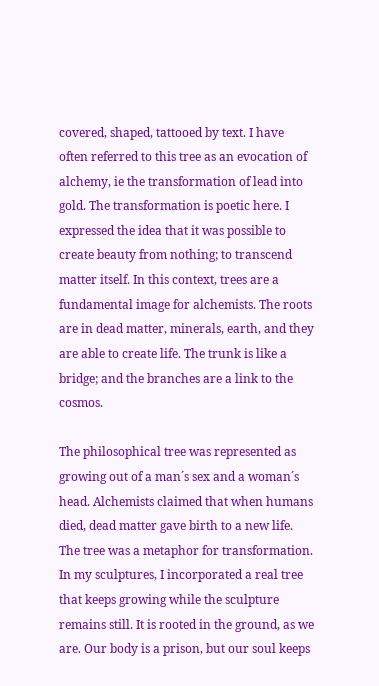covered, shaped, tattooed by text. I have often referred to this tree as an evocation of alchemy, ie the transformation of lead into gold. The transformation is poetic here. I expressed the idea that it was possible to create beauty from nothing; to transcend matter itself. In this context, trees are a fundamental image for alchemists. The roots are in dead matter, minerals, earth, and they are able to create life. The trunk is like a bridge; and the branches are a link to the cosmos.

The philosophical tree was represented as growing out of a man´s sex and a woman´s head. Alchemists claimed that when humans died, dead matter gave birth to a new life. The tree was a metaphor for transformation. In my sculptures, I incorporated a real tree that keeps growing while the sculpture remains still. It is rooted in the ground, as we are. Our body is a prison, but our soul keeps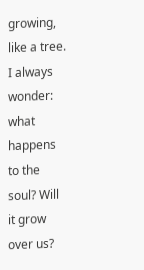growing, like a tree. I always wonder: what happens to the soul? Will it grow over us?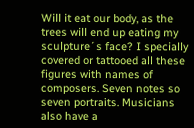Will it eat our body, as the trees will end up eating my sculpture´s face? I specially covered or tattooed all these figures with names of composers. Seven notes so  seven portraits. Musicians also have a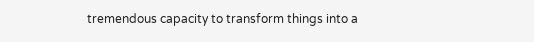tremendous capacity to transform things into a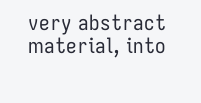very abstract material, into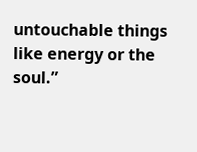untouchable things like energy or the soul.”